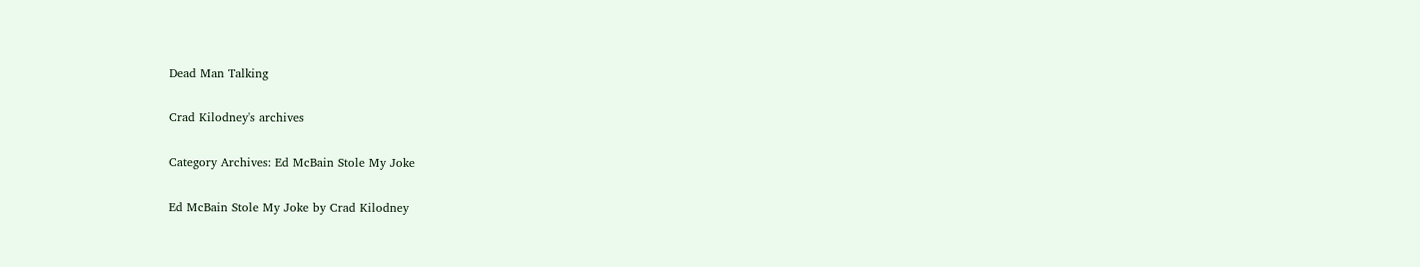Dead Man Talking

Crad Kilodney's archives

Category Archives: Ed McBain Stole My Joke

Ed McBain Stole My Joke by Crad Kilodney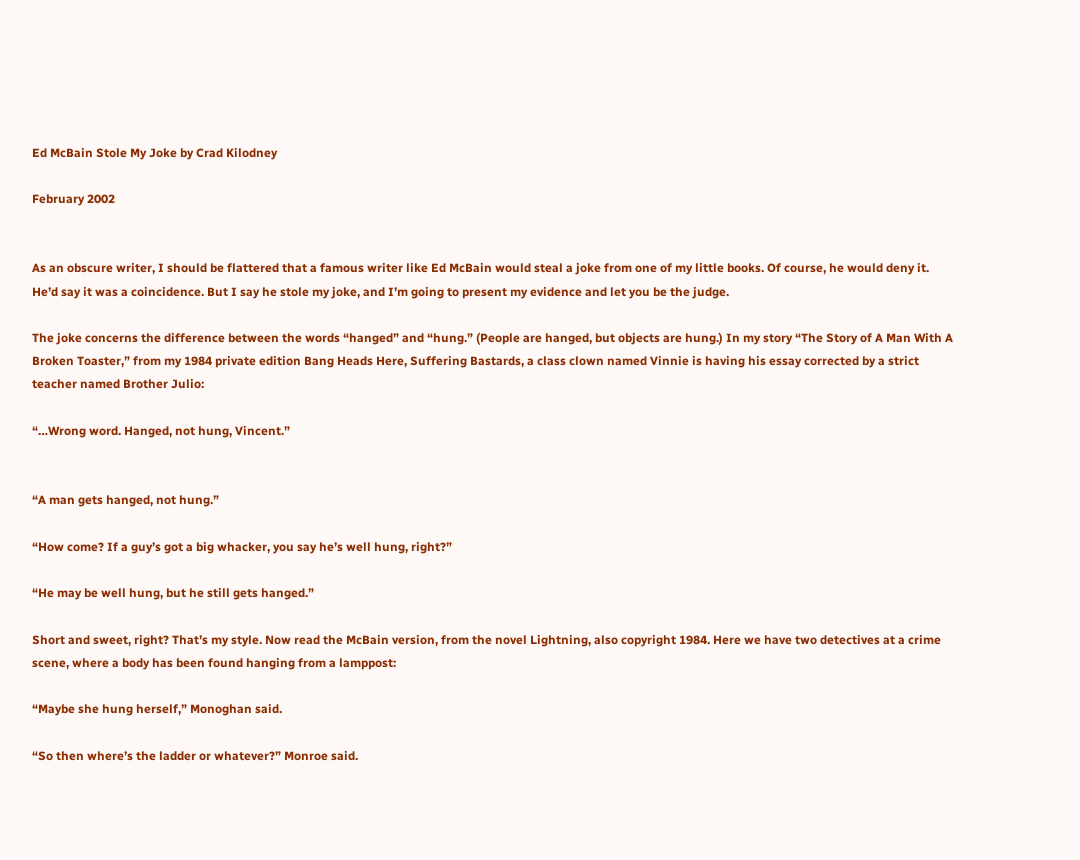Ed McBain Stole My Joke by Crad Kilodney

February 2002


As an obscure writer, I should be flattered that a famous writer like Ed McBain would steal a joke from one of my little books. Of course, he would deny it. He’d say it was a coincidence. But I say he stole my joke, and I’m going to present my evidence and let you be the judge.

The joke concerns the difference between the words “hanged” and “hung.” (People are hanged, but objects are hung.) In my story “The Story of A Man With A Broken Toaster,” from my 1984 private edition Bang Heads Here, Suffering Bastards, a class clown named Vinnie is having his essay corrected by a strict teacher named Brother Julio:

“…Wrong word. Hanged, not hung, Vincent.”


“A man gets hanged, not hung.”

“How come? If a guy’s got a big whacker, you say he’s well hung, right?”

“He may be well hung, but he still gets hanged.”

Short and sweet, right? That’s my style. Now read the McBain version, from the novel Lightning, also copyright 1984. Here we have two detectives at a crime scene, where a body has been found hanging from a lamppost:

“Maybe she hung herself,” Monoghan said.

“So then where’s the ladder or whatever?” Monroe said.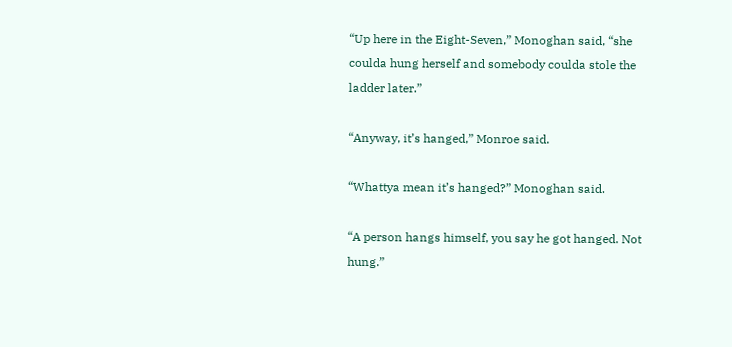“Up here in the Eight-Seven,” Monoghan said, “she coulda hung herself and somebody coulda stole the ladder later.”

“Anyway, it’s hanged,” Monroe said.

“Whattya mean it’s hanged?” Monoghan said.

“A person hangs himself, you say he got hanged. Not hung.”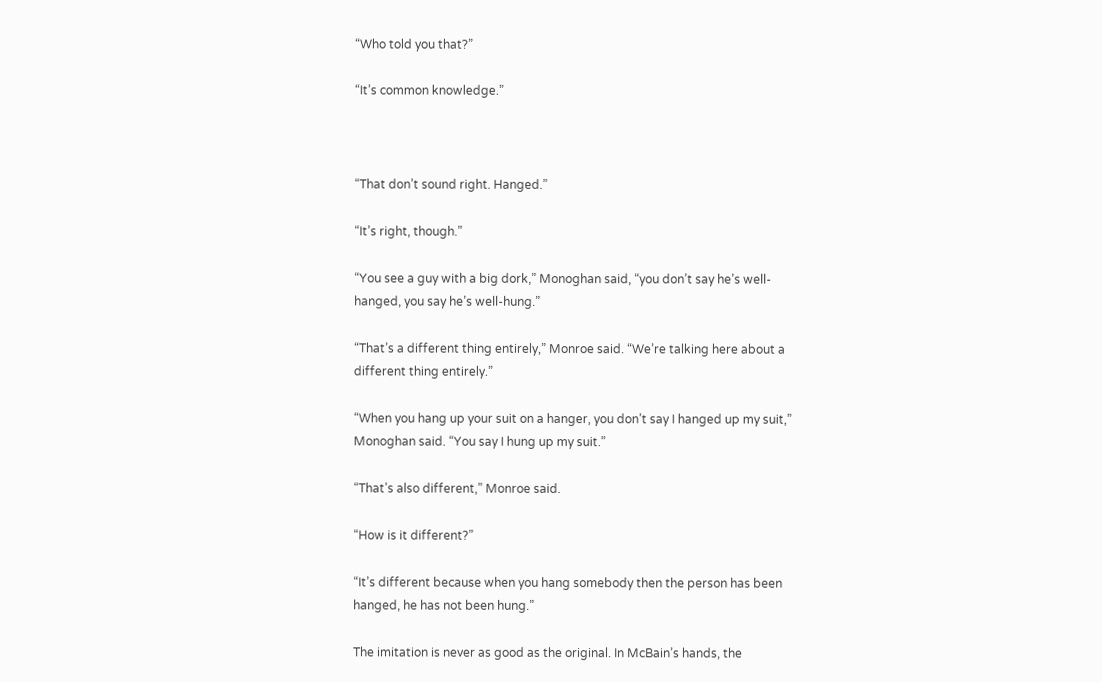“Who told you that?”

“It’s common knowledge.”



“That don’t sound right. Hanged.”

“It’s right, though.”

“You see a guy with a big dork,” Monoghan said, “you don’t say he’s well-hanged, you say he’s well-hung.”

“That’s a different thing entirely,” Monroe said. “We’re talking here about a different thing entirely.”

“When you hang up your suit on a hanger, you don’t say I hanged up my suit,” Monoghan said. “You say I hung up my suit.”

“That’s also different,” Monroe said.

“How is it different?”

“It’s different because when you hang somebody then the person has been hanged, he has not been hung.”

The imitation is never as good as the original. In McBain’s hands, the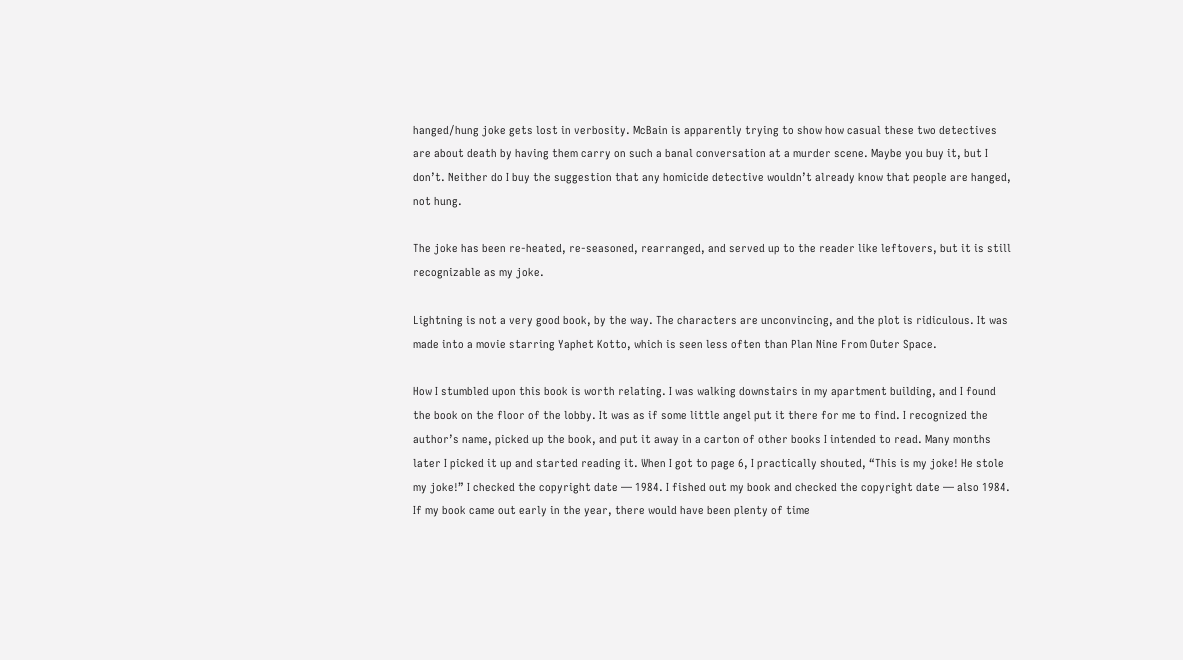hanged/hung joke gets lost in verbosity. McBain is apparently trying to show how casual these two detectives are about death by having them carry on such a banal conversation at a murder scene. Maybe you buy it, but I don’t. Neither do I buy the suggestion that any homicide detective wouldn’t already know that people are hanged, not hung.

The joke has been re-heated, re-seasoned, rearranged, and served up to the reader like leftovers, but it is still recognizable as my joke.

Lightning is not a very good book, by the way. The characters are unconvincing, and the plot is ridiculous. It was made into a movie starring Yaphet Kotto, which is seen less often than Plan Nine From Outer Space.

How I stumbled upon this book is worth relating. I was walking downstairs in my apartment building, and I found the book on the floor of the lobby. It was as if some little angel put it there for me to find. I recognized the author’s name, picked up the book, and put it away in a carton of other books I intended to read. Many months later I picked it up and started reading it. When I got to page 6, I practically shouted, “This is my joke! He stole my joke!” I checked the copyright date — 1984. I fished out my book and checked the copyright date — also 1984. If my book came out early in the year, there would have been plenty of time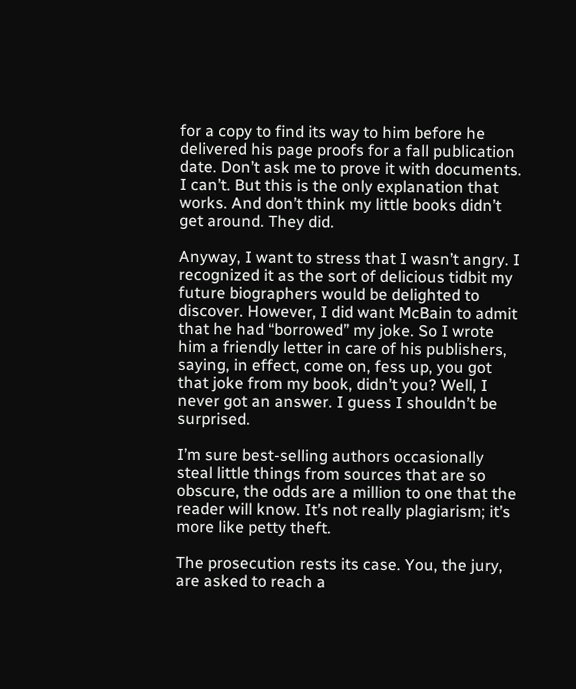for a copy to find its way to him before he delivered his page proofs for a fall publication date. Don’t ask me to prove it with documents. I can’t. But this is the only explanation that works. And don’t think my little books didn’t get around. They did.

Anyway, I want to stress that I wasn’t angry. I recognized it as the sort of delicious tidbit my future biographers would be delighted to discover. However, I did want McBain to admit that he had “borrowed” my joke. So I wrote him a friendly letter in care of his publishers, saying, in effect, come on, fess up, you got that joke from my book, didn’t you? Well, I never got an answer. I guess I shouldn’t be surprised.

I’m sure best-selling authors occasionally steal little things from sources that are so obscure, the odds are a million to one that the reader will know. It’s not really plagiarism; it’s more like petty theft.

The prosecution rests its case. You, the jury, are asked to reach a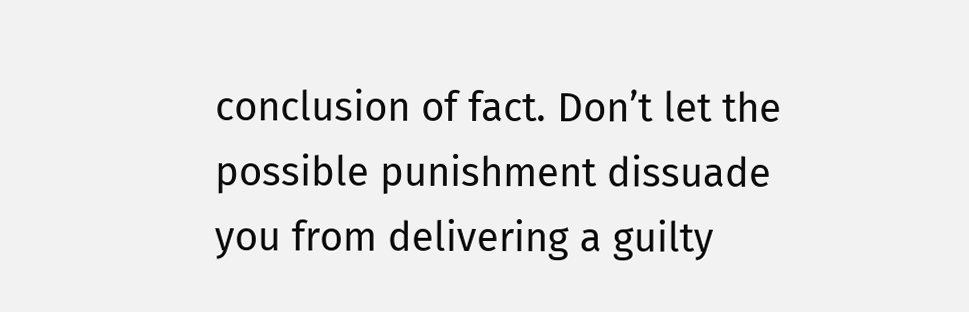conclusion of fact. Don’t let the possible punishment dissuade you from delivering a guilty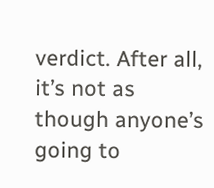verdict. After all, it’s not as though anyone’s going to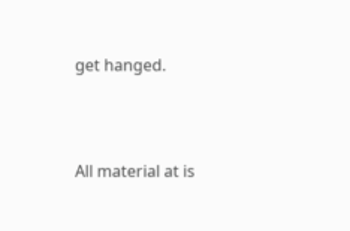get hanged.




All material at is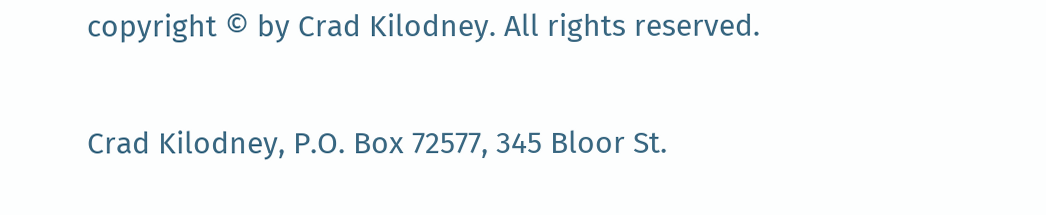copyright © by Crad Kilodney. All rights reserved.


Crad Kilodney, P.O. Box 72577, 345 Bloor St.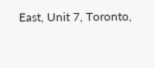East, Unit 7, Toronto,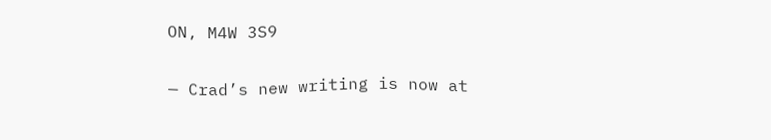ON, M4W 3S9

— Crad’s new writing is now at